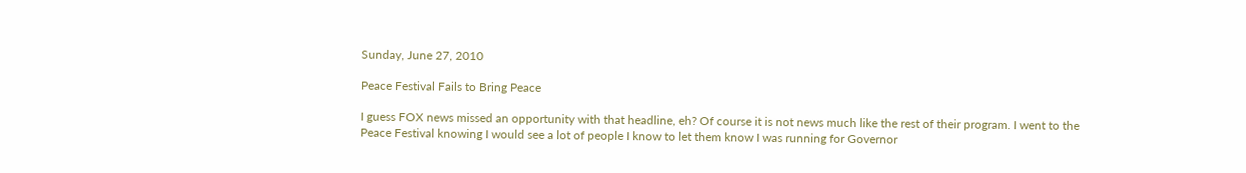Sunday, June 27, 2010

Peace Festival Fails to Bring Peace

I guess FOX news missed an opportunity with that headline, eh? Of course it is not news much like the rest of their program. I went to the Peace Festival knowing I would see a lot of people I know to let them know I was running for Governor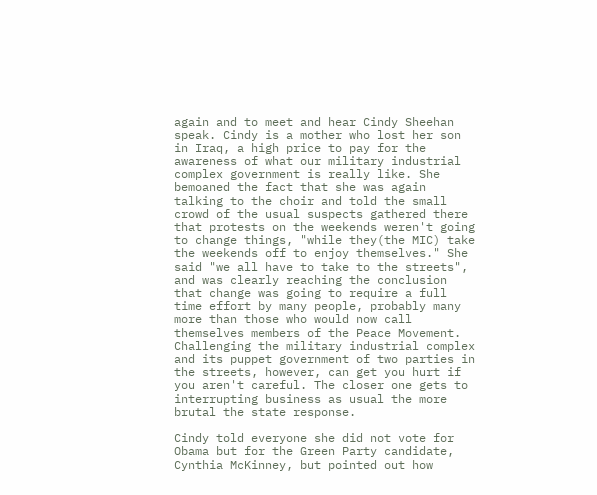again and to meet and hear Cindy Sheehan speak. Cindy is a mother who lost her son in Iraq, a high price to pay for the awareness of what our military industrial complex government is really like. She bemoaned the fact that she was again talking to the choir and told the small crowd of the usual suspects gathered there that protests on the weekends weren't going to change things, "while they(the MIC) take the weekends off to enjoy themselves." She said "we all have to take to the streets", and was clearly reaching the conclusion that change was going to require a full time effort by many people, probably many more than those who would now call themselves members of the Peace Movement. Challenging the military industrial complex and its puppet government of two parties in the streets, however, can get you hurt if you aren't careful. The closer one gets to interrupting business as usual the more brutal the state response.

Cindy told everyone she did not vote for Obama but for the Green Party candidate, Cynthia McKinney, but pointed out how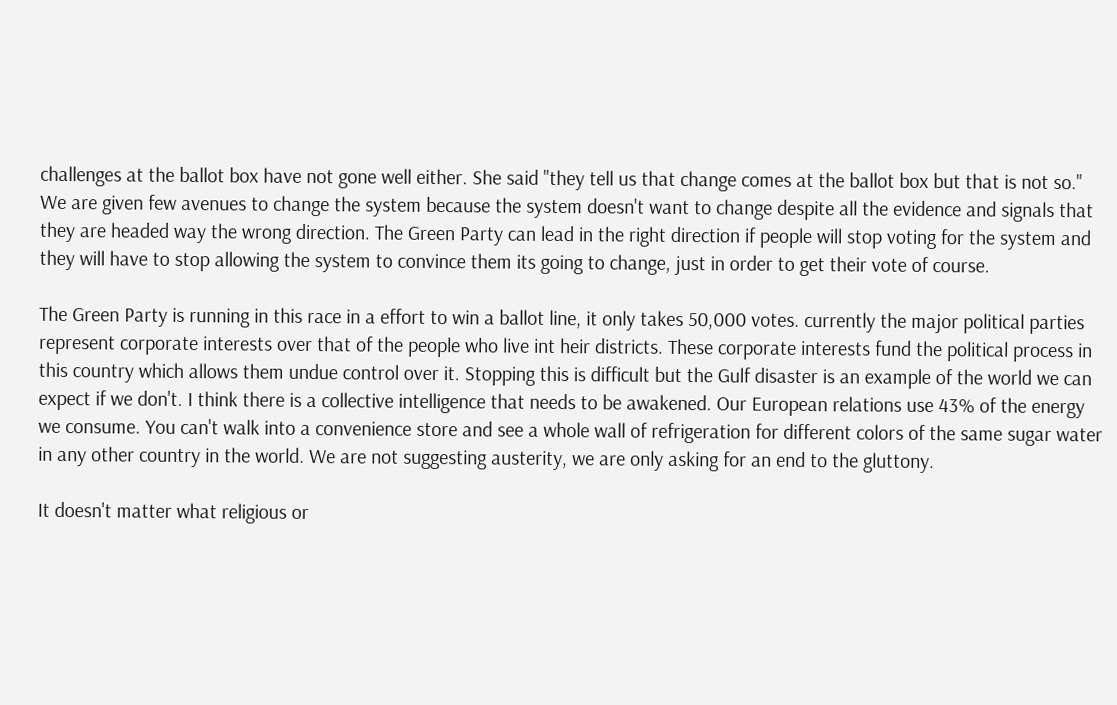challenges at the ballot box have not gone well either. She said "they tell us that change comes at the ballot box but that is not so." We are given few avenues to change the system because the system doesn't want to change despite all the evidence and signals that they are headed way the wrong direction. The Green Party can lead in the right direction if people will stop voting for the system and they will have to stop allowing the system to convince them its going to change, just in order to get their vote of course.

The Green Party is running in this race in a effort to win a ballot line, it only takes 50,000 votes. currently the major political parties represent corporate interests over that of the people who live int heir districts. These corporate interests fund the political process in this country which allows them undue control over it. Stopping this is difficult but the Gulf disaster is an example of the world we can expect if we don't. I think there is a collective intelligence that needs to be awakened. Our European relations use 43% of the energy we consume. You can't walk into a convenience store and see a whole wall of refrigeration for different colors of the same sugar water in any other country in the world. We are not suggesting austerity, we are only asking for an end to the gluttony.

It doesn't matter what religious or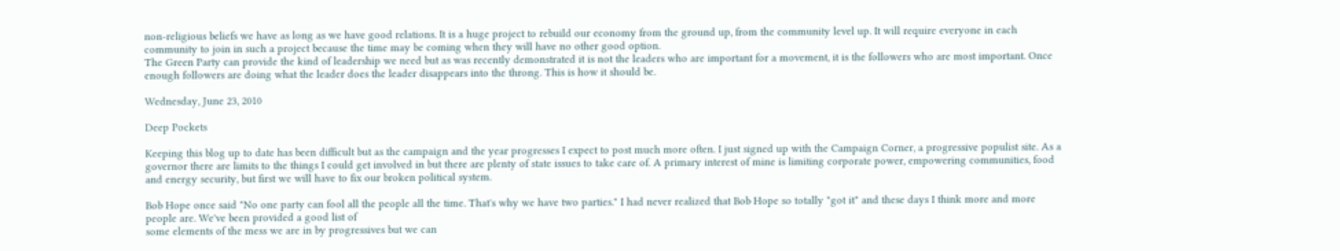non-religious beliefs we have as long as we have good relations. It is a huge project to rebuild our economy from the ground up, from the community level up. It will require everyone in each community to join in such a project because the time may be coming when they will have no other good option.
The Green Party can provide the kind of leadership we need but as was recently demonstrated it is not the leaders who are important for a movement, it is the followers who are most important. Once enough followers are doing what the leader does the leader disappears into the throng. This is how it should be.

Wednesday, June 23, 2010

Deep Pockets

Keeping this blog up to date has been difficult but as the campaign and the year progresses I expect to post much more often. I just signed up with the Campaign Corner, a progressive populist site. As a governor there are limits to the things I could get involved in but there are plenty of state issues to take care of. A primary interest of mine is limiting corporate power, empowering communities, food and energy security, but first we will have to fix our broken political system.

Bob Hope once said "No one party can fool all the people all the time. That's why we have two parties." I had never realized that Bob Hope so totally "got it" and these days I think more and more people are. We've been provided a good list of
some elements of the mess we are in by progressives but we can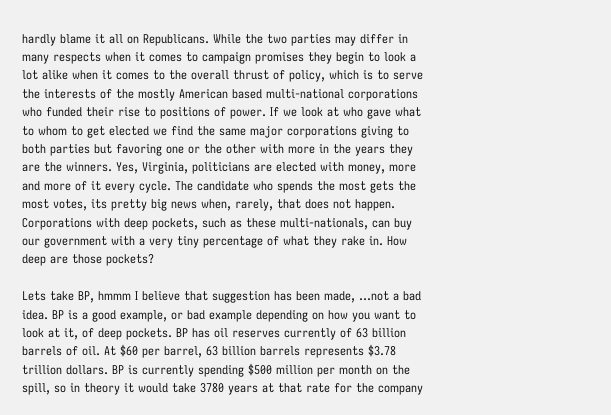hardly blame it all on Republicans. While the two parties may differ in many respects when it comes to campaign promises they begin to look a lot alike when it comes to the overall thrust of policy, which is to serve the interests of the mostly American based multi-national corporations who funded their rise to positions of power. If we look at who gave what to whom to get elected we find the same major corporations giving to both parties but favoring one or the other with more in the years they are the winners. Yes, Virginia, politicians are elected with money, more and more of it every cycle. The candidate who spends the most gets the most votes, its pretty big news when, rarely, that does not happen. Corporations with deep pockets, such as these multi-nationals, can buy our government with a very tiny percentage of what they rake in. How deep are those pockets?

Lets take BP, hmmm I believe that suggestion has been made, ...not a bad idea. BP is a good example, or bad example depending on how you want to look at it, of deep pockets. BP has oil reserves currently of 63 billion barrels of oil. At $60 per barrel, 63 billion barrels represents $3.78 trillion dollars. BP is currently spending $500 million per month on the spill, so in theory it would take 3780 years at that rate for the company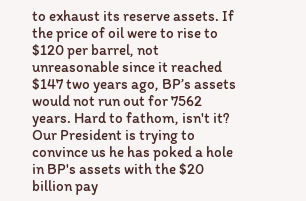to exhaust its reserve assets. If the price of oil were to rise to $120 per barrel, not unreasonable since it reached $147 two years ago, BP’s assets would not run out for 7562 years. Hard to fathom, isn't it? Our President is trying to convince us he has poked a hole in BP's assets with the $20 billion pay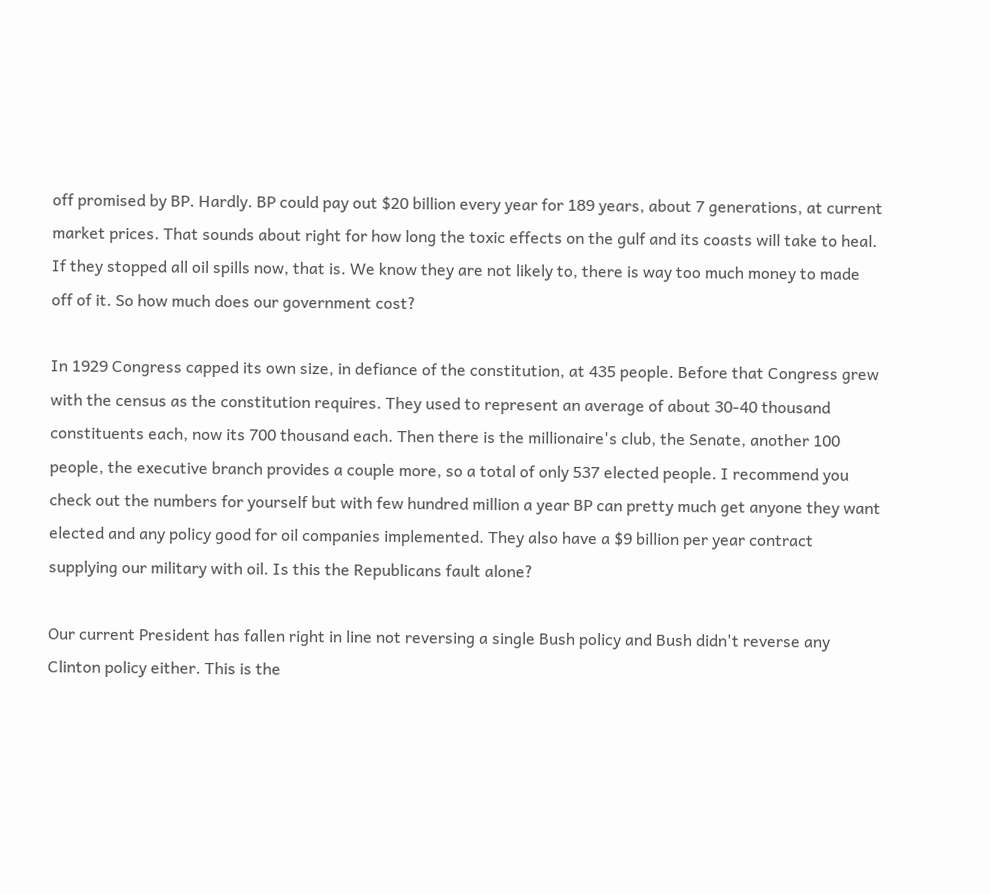off promised by BP. Hardly. BP could pay out $20 billion every year for 189 years, about 7 generations, at current market prices. That sounds about right for how long the toxic effects on the gulf and its coasts will take to heal. If they stopped all oil spills now, that is. We know they are not likely to, there is way too much money to made off of it. So how much does our government cost?

In 1929 Congress capped its own size, in defiance of the constitution, at 435 people. Before that Congress grew with the census as the constitution requires. They used to represent an average of about 30-40 thousand constituents each, now its 700 thousand each. Then there is the millionaire's club, the Senate, another 100 people, the executive branch provides a couple more, so a total of only 537 elected people. I recommend you check out the numbers for yourself but with few hundred million a year BP can pretty much get anyone they want elected and any policy good for oil companies implemented. They also have a $9 billion per year contract supplying our military with oil. Is this the Republicans fault alone?

Our current President has fallen right in line not reversing a single Bush policy and Bush didn't reverse any Clinton policy either. This is the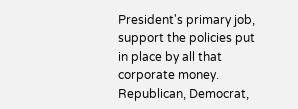President's primary job, support the policies put in place by all that corporate money. Republican, Democrat,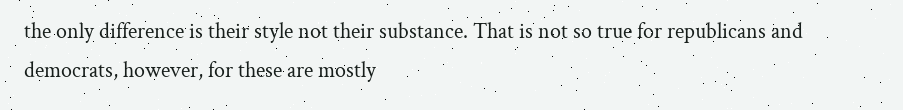the only difference is their style not their substance. That is not so true for republicans and democrats, however, for these are mostly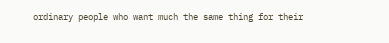ordinary people who want much the same thing for their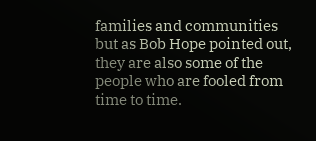families and communities but as Bob Hope pointed out, they are also some of the people who are fooled from time to time.